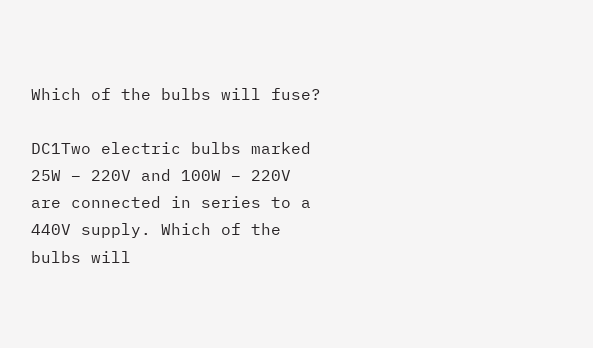Which of the bulbs will fuse?

DC1Two electric bulbs marked 25W – 220V and 100W – 220V are connected in series to a 440V supply. Which of the bulbs will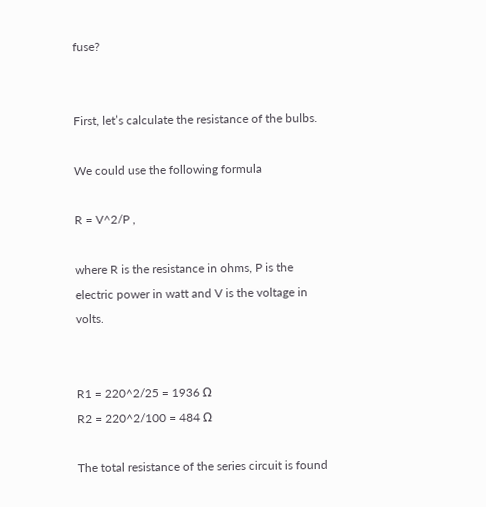fuse?


First, let’s calculate the resistance of the bulbs.

We could use the following formula

R = V^2/P ,

where R is the resistance in ohms, P is the electric power in watt and V is the voltage in volts.


R1 = 220^2/25 = 1936 Ω
R2 = 220^2/100 = 484 Ω

The total resistance of the series circuit is found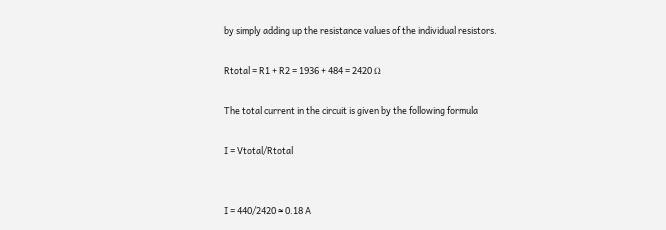by simply adding up the resistance values of the individual resistors.

Rtotal = R1 + R2 = 1936 + 484 = 2420 Ω

The total current in the circuit is given by the following formula

I = Vtotal/Rtotal


I = 440/2420 ≈ 0.18 A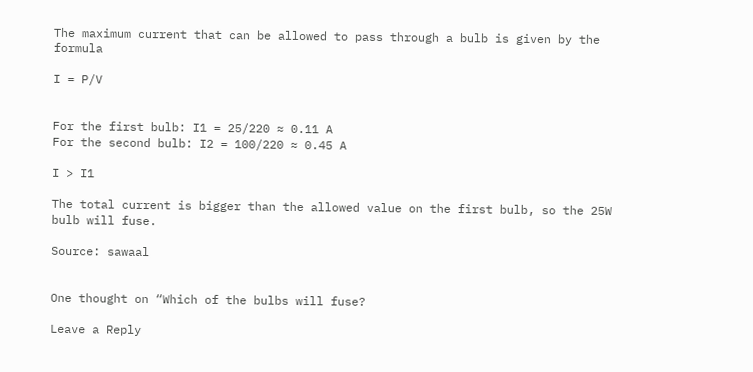The maximum current that can be allowed to pass through a bulb is given by the formula

I = P/V


For the first bulb: I1 = 25/220 ≈ 0.11 A
For the second bulb: I2 = 100/220 ≈ 0.45 A

I > I1

The total current is bigger than the allowed value on the first bulb, so the 25W bulb will fuse.

Source: sawaal


One thought on “Which of the bulbs will fuse?

Leave a Reply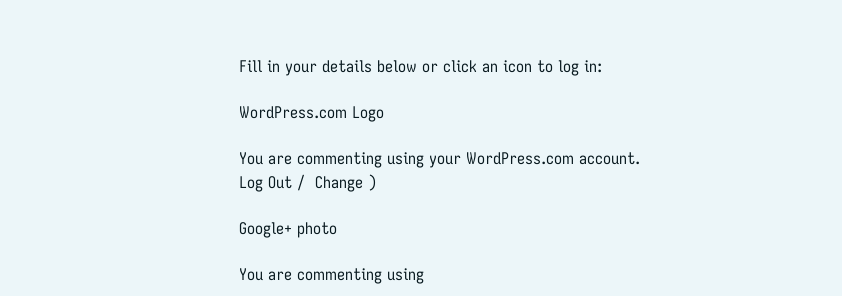Fill in your details below or click an icon to log in:

WordPress.com Logo

You are commenting using your WordPress.com account. Log Out /  Change )

Google+ photo

You are commenting using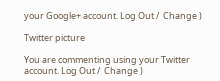your Google+ account. Log Out /  Change )

Twitter picture

You are commenting using your Twitter account. Log Out /  Change )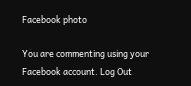Facebook photo

You are commenting using your Facebook account. Log Out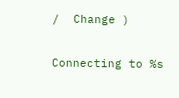/  Change )

Connecting to %s